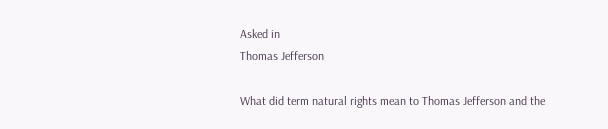Asked in
Thomas Jefferson

What did term natural rights mean to Thomas Jefferson and the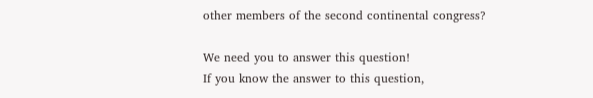other members of the second continental congress?

We need you to answer this question!
If you know the answer to this question,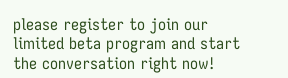please register to join our limited beta program and start the conversation right now!